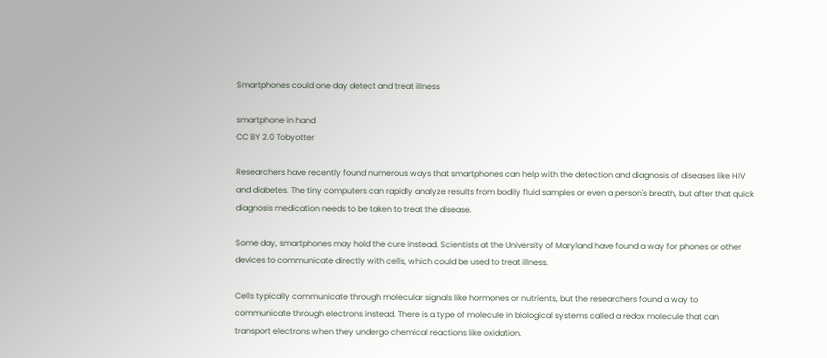Smartphones could one day detect and treat illness

smartphone in hand
CC BY 2.0 Tobyotter

Researchers have recently found numerous ways that smartphones can help with the detection and diagnosis of diseases like HIV and diabetes. The tiny computers can rapidly analyze results from bodily fluid samples or even a person's breath, but after that quick diagnosis medication needs to be taken to treat the disease.

Some day, smartphones may hold the cure instead. Scientists at the University of Maryland have found a way for phones or other devices to communicate directly with cells, which could be used to treat illness.

Cells typically communicate through molecular signals like hormones or nutrients, but the researchers found a way to communicate through electrons instead. There is a type of molecule in biological systems called a redox molecule that can transport electrons when they undergo chemical reactions like oxidation.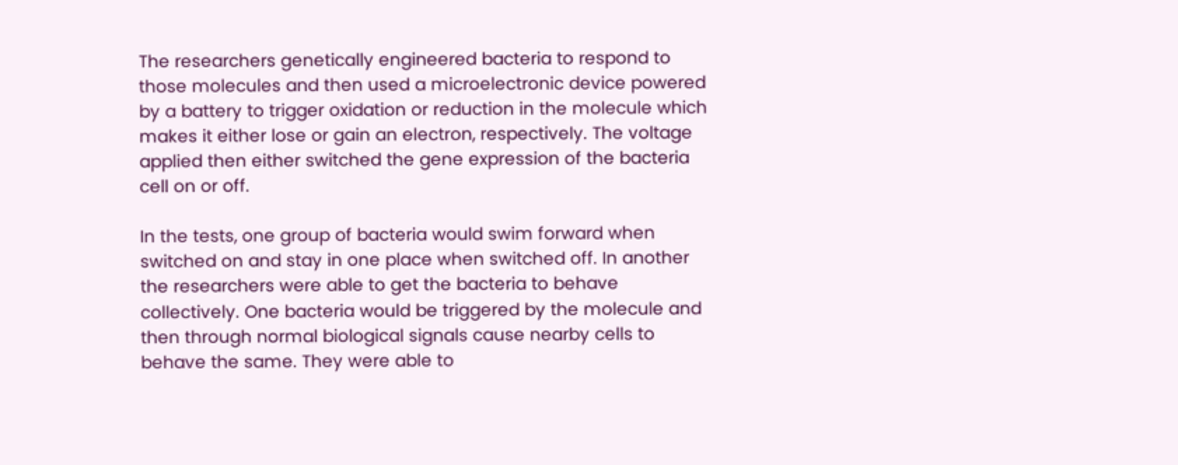The researchers genetically engineered bacteria to respond to those molecules and then used a microelectronic device powered by a battery to trigger oxidation or reduction in the molecule which makes it either lose or gain an electron, respectively. The voltage applied then either switched the gene expression of the bacteria cell on or off.

In the tests, one group of bacteria would swim forward when switched on and stay in one place when switched off. In another the researchers were able to get the bacteria to behave collectively. One bacteria would be triggered by the molecule and then through normal biological signals cause nearby cells to behave the same. They were able to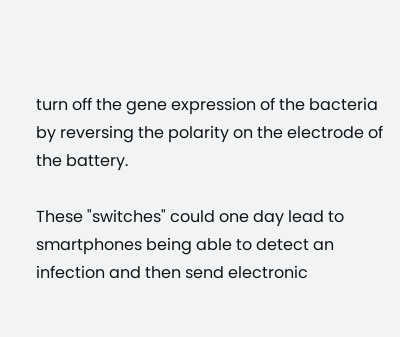turn off the gene expression of the bacteria by reversing the polarity on the electrode of the battery.

These "switches" could one day lead to smartphones being able to detect an infection and then send electronic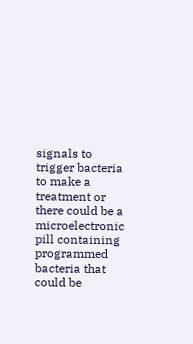signals to trigger bacteria to make a treatment or there could be a microelectronic pill containing programmed bacteria that could be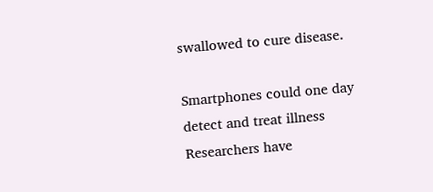swallowed to cure disease.

Smartphones could one day detect and treat illness
Researchers have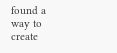found a way to create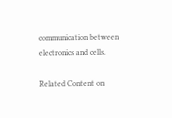communication between electronics and cells.

Related Content on